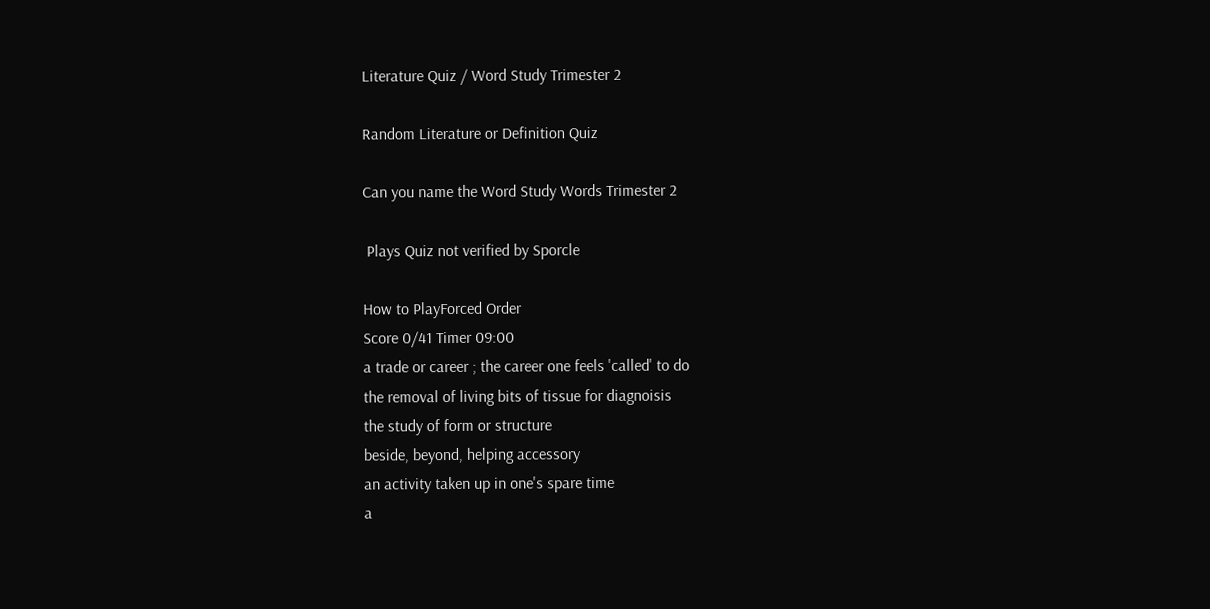Literature Quiz / Word Study Trimester 2

Random Literature or Definition Quiz

Can you name the Word Study Words Trimester 2

 Plays Quiz not verified by Sporcle

How to PlayForced Order
Score 0/41 Timer 09:00
a trade or career ; the career one feels 'called' to do
the removal of living bits of tissue for diagnoisis
the study of form or structure
beside, beyond, helping accessory
an activity taken up in one's spare time
a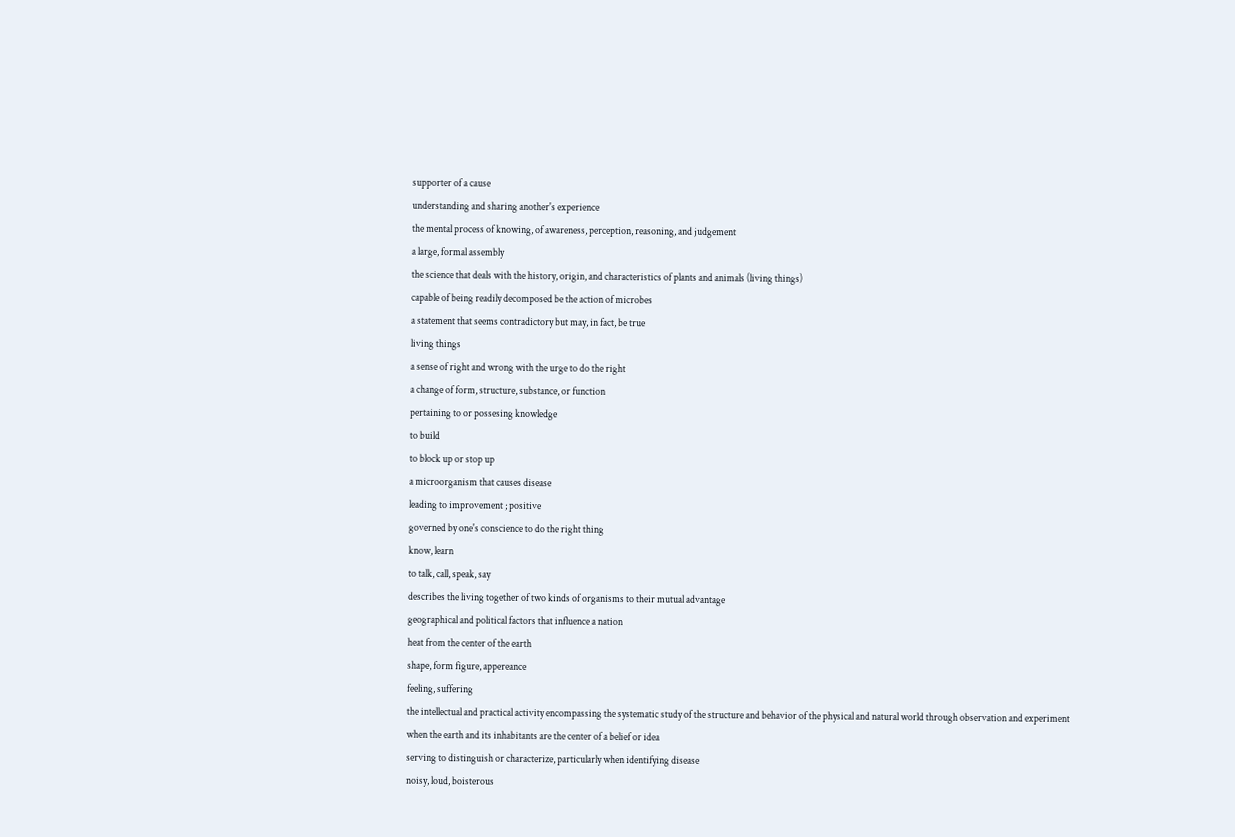supporter of a cause
understanding and sharing another's experience
the mental process of knowing, of awareness, perception, reasoning, and judgement
a large, formal assembly
the science that deals with the history, origin, and characteristics of plants and animals (living things)
capable of being readily decomposed be the action of microbes
a statement that seems contradictory but may, in fact, be true
living things
a sense of right and wrong with the urge to do the right
a change of form, structure, substance, or function
pertaining to or possesing knowledge
to build
to block up or stop up
a microorganism that causes disease
leading to improvement ; positive
governed by one's conscience to do the right thing
know, learn
to talk, call, speak, say
describes the living together of two kinds of organisms to their mutual advantage
geographical and political factors that influence a nation
heat from the center of the earth
shape, form figure, appereance
feeling, suffering
the intellectual and practical activity encompassing the systematic study of the structure and behavior of the physical and natural world through observation and experiment
when the earth and its inhabitants are the center of a belief or idea
serving to distinguish or characterize, particularly when identifying disease
noisy, loud, boisterous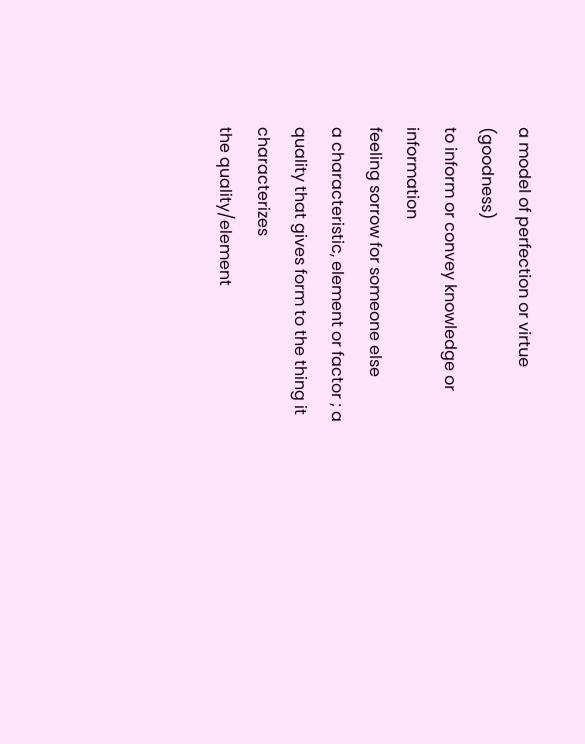a model of perfection or virtue (goodness)
to inform or convey knowledge or information
feeling sorrow for someone else
a characteristic, element or factor ; a quality that gives form to the thing it characterizes
the quality/element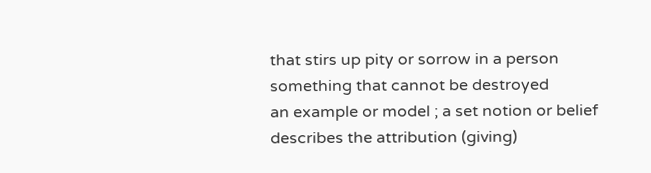that stirs up pity or sorrow in a person
something that cannot be destroyed
an example or model ; a set notion or belief
describes the attribution (giving)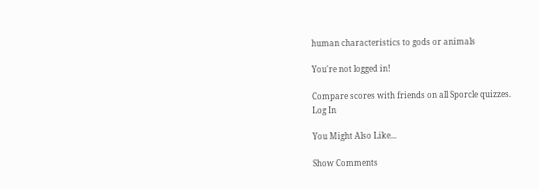human characteristics to gods or animals

You're not logged in!

Compare scores with friends on all Sporcle quizzes.
Log In

You Might Also Like...

Show Comments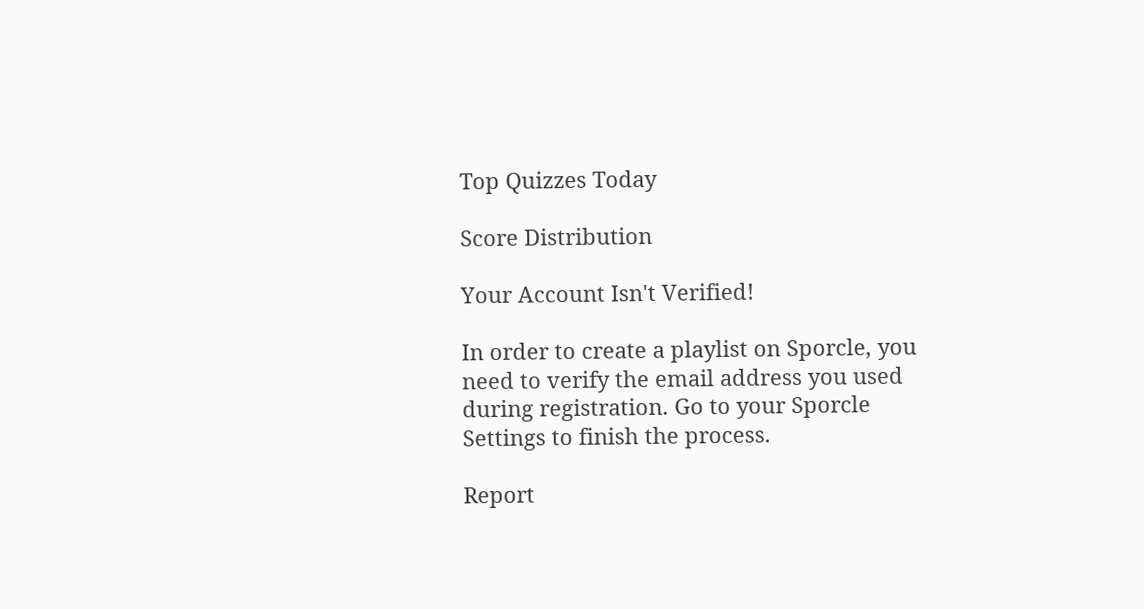Top Quizzes Today

Score Distribution

Your Account Isn't Verified!

In order to create a playlist on Sporcle, you need to verify the email address you used during registration. Go to your Sporcle Settings to finish the process.

Report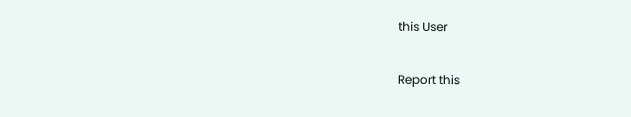this User

Report this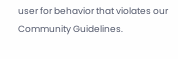user for behavior that violates our Community Guidelines.